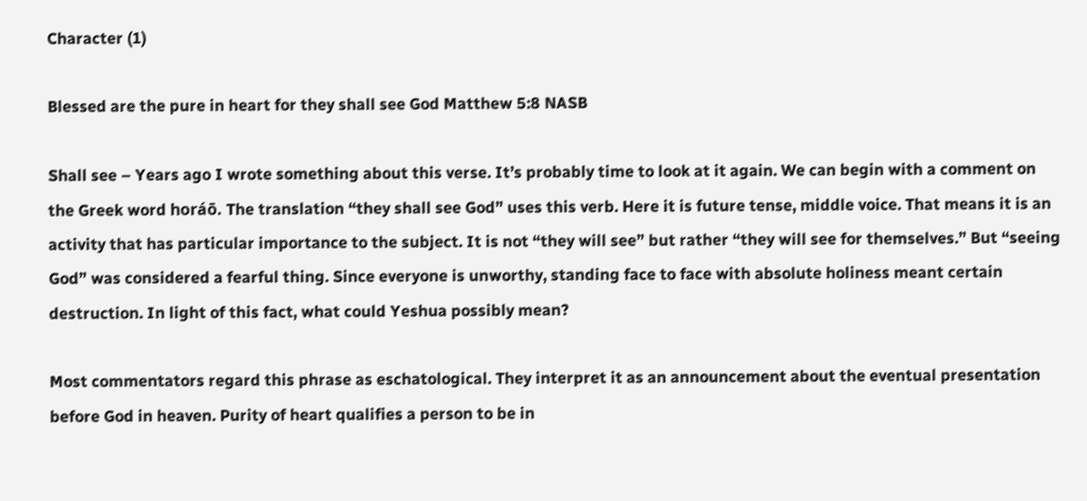Character (1)

Blessed are the pure in heart for they shall see God Matthew 5:8 NASB

Shall see – Years ago I wrote something about this verse. It’s probably time to look at it again. We can begin with a comment on the Greek word horáō. The translation “they shall see God” uses this verb. Here it is future tense, middle voice. That means it is an activity that has particular importance to the subject. It is not “they will see” but rather “they will see for themselves.” But “seeing God” was considered a fearful thing. Since everyone is unworthy, standing face to face with absolute holiness meant certain destruction. In light of this fact, what could Yeshua possibly mean?

Most commentators regard this phrase as eschatological. They interpret it as an announcement about the eventual presentation before God in heaven. Purity of heart qualifies a person to be in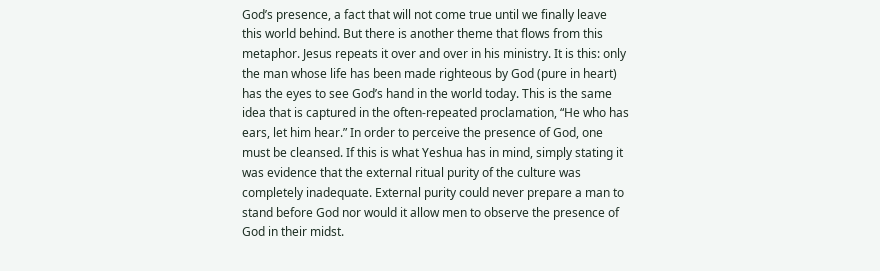God’s presence, a fact that will not come true until we finally leave this world behind. But there is another theme that flows from this metaphor. Jesus repeats it over and over in his ministry. It is this: only the man whose life has been made righteous by God (pure in heart) has the eyes to see God’s hand in the world today. This is the same idea that is captured in the often-repeated proclamation, “He who has ears, let him hear.” In order to perceive the presence of God, one must be cleansed. If this is what Yeshua has in mind, simply stating it was evidence that the external ritual purity of the culture was completely inadequate. External purity could never prepare a man to stand before God nor would it allow men to observe the presence of God in their midst.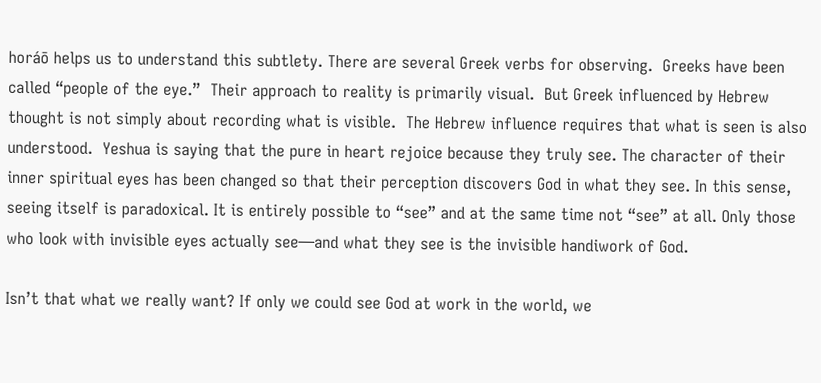horáō helps us to understand this subtlety. There are several Greek verbs for observing.  Greeks have been called “people of the eye.”  Their approach to reality is primarily visual.  But Greek influenced by Hebrew thought is not simply about recording what is visible.  The Hebrew influence requires that what is seen is also understood.  Yeshua is saying that the pure in heart rejoice because they truly see. The character of their inner spiritual eyes has been changed so that their perception discovers God in what they see. In this sense, seeing itself is paradoxical. It is entirely possible to “see” and at the same time not “see” at all. Only those who look with invisible eyes actually see—and what they see is the invisible handiwork of God.

Isn’t that what we really want? If only we could see God at work in the world, we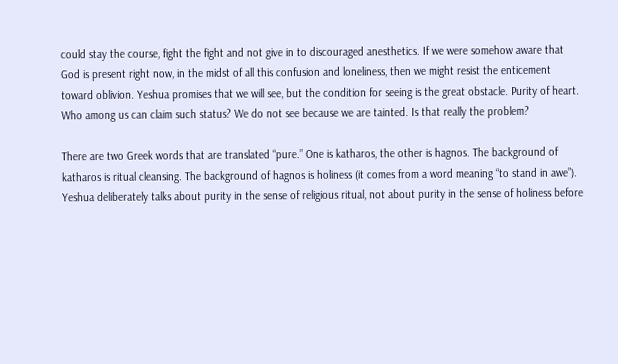could stay the course, fight the fight and not give in to discouraged anesthetics. If we were somehow aware that God is present right now, in the midst of all this confusion and loneliness, then we might resist the enticement toward oblivion. Yeshua promises that we will see, but the condition for seeing is the great obstacle. Purity of heart. Who among us can claim such status? We do not see because we are tainted. Is that really the problem?

There are two Greek words that are translated “pure.” One is katharos, the other is hagnos. The background of katharos is ritual cleansing. The background of hagnos is holiness (it comes from a word meaning “to stand in awe”). Yeshua deliberately talks about purity in the sense of religious ritual, not about purity in the sense of holiness before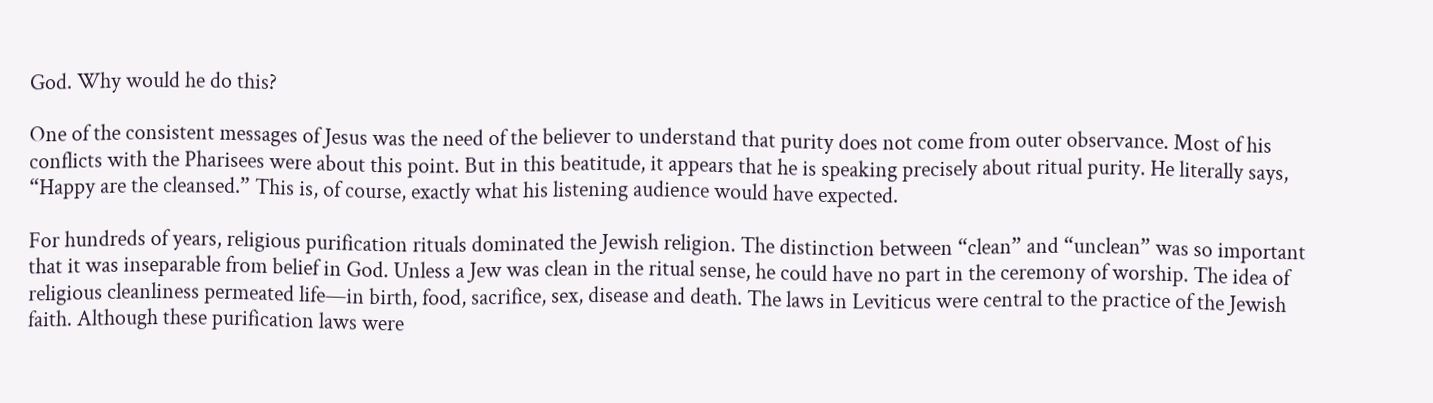God. Why would he do this?

One of the consistent messages of Jesus was the need of the believer to understand that purity does not come from outer observance. Most of his conflicts with the Pharisees were about this point. But in this beatitude, it appears that he is speaking precisely about ritual purity. He literally says, “Happy are the cleansed.” This is, of course, exactly what his listening audience would have expected.

For hundreds of years, religious purification rituals dominated the Jewish religion. The distinction between “clean” and “unclean” was so important that it was inseparable from belief in God. Unless a Jew was clean in the ritual sense, he could have no part in the ceremony of worship. The idea of religious cleanliness permeated life—in birth, food, sacrifice, sex, disease and death. The laws in Leviticus were central to the practice of the Jewish faith. Although these purification laws were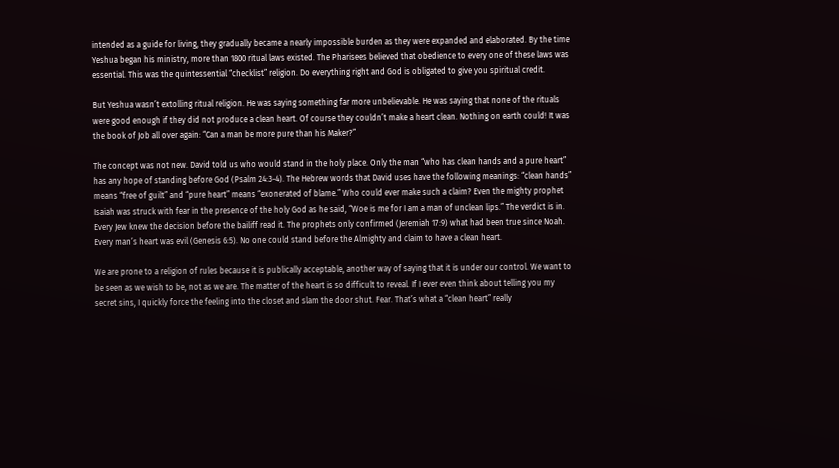intended as a guide for living, they gradually became a nearly impossible burden as they were expanded and elaborated. By the time Yeshua began his ministry, more than 1800 ritual laws existed. The Pharisees believed that obedience to every one of these laws was essential. This was the quintessential “checklist” religion. Do everything right and God is obligated to give you spiritual credit.

But Yeshua wasn’t extolling ritual religion. He was saying something far more unbelievable. He was saying that none of the rituals were good enough if they did not produce a clean heart. Of course they couldn’t make a heart clean. Nothing on earth could! It was the book of Job all over again: “Can a man be more pure than his Maker?”

The concept was not new. David told us who would stand in the holy place. Only the man “who has clean hands and a pure heart” has any hope of standing before God (Psalm 24:3-4). The Hebrew words that David uses have the following meanings: “clean hands” means “free of guilt” and “pure heart” means “exonerated of blame.” Who could ever make such a claim? Even the mighty prophet Isaiah was struck with fear in the presence of the holy God as he said, “Woe is me for I am a man of unclean lips.” The verdict is in. Every Jew knew the decision before the bailiff read it. The prophets only confirmed (Jeremiah 17:9) what had been true since Noah. Every man’s heart was evil (Genesis 6:5). No one could stand before the Almighty and claim to have a clean heart.

We are prone to a religion of rules because it is publically acceptable, another way of saying that it is under our control. We want to be seen as we wish to be, not as we are. The matter of the heart is so difficult to reveal. If I ever even think about telling you my secret sins, I quickly force the feeling into the closet and slam the door shut. Fear. That’s what a “clean heart” really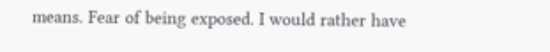means. Fear of being exposed. I would rather have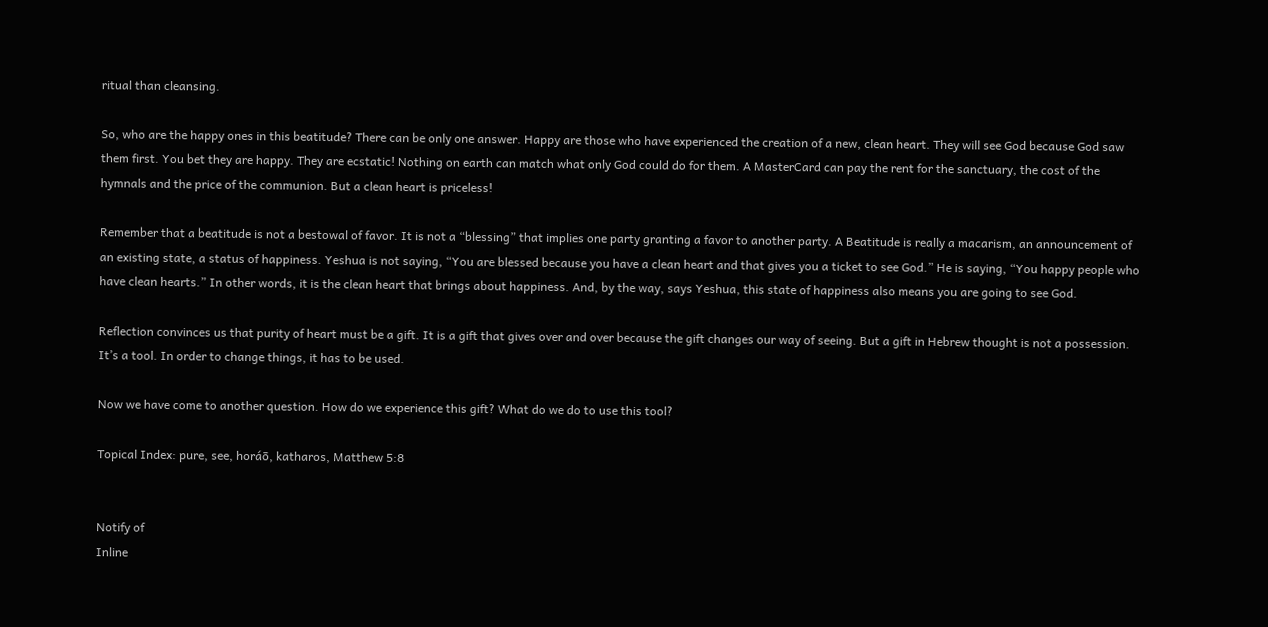ritual than cleansing.

So, who are the happy ones in this beatitude? There can be only one answer. Happy are those who have experienced the creation of a new, clean heart. They will see God because God saw them first. You bet they are happy. They are ecstatic! Nothing on earth can match what only God could do for them. A MasterCard can pay the rent for the sanctuary, the cost of the hymnals and the price of the communion. But a clean heart is priceless!

Remember that a beatitude is not a bestowal of favor. It is not a “blessing” that implies one party granting a favor to another party. A Beatitude is really a macarism, an announcement of an existing state, a status of happiness. Yeshua is not saying, “You are blessed because you have a clean heart and that gives you a ticket to see God.” He is saying, “You happy people who have clean hearts.” In other words, it is the clean heart that brings about happiness. And, by the way, says Yeshua, this state of happiness also means you are going to see God.

Reflection convinces us that purity of heart must be a gift. It is a gift that gives over and over because the gift changes our way of seeing. But a gift in Hebrew thought is not a possession. It’s a tool. In order to change things, it has to be used.

Now we have come to another question. How do we experience this gift? What do we do to use this tool?

Topical Index: pure, see, horáō, katharos, Matthew 5:8


Notify of
Inline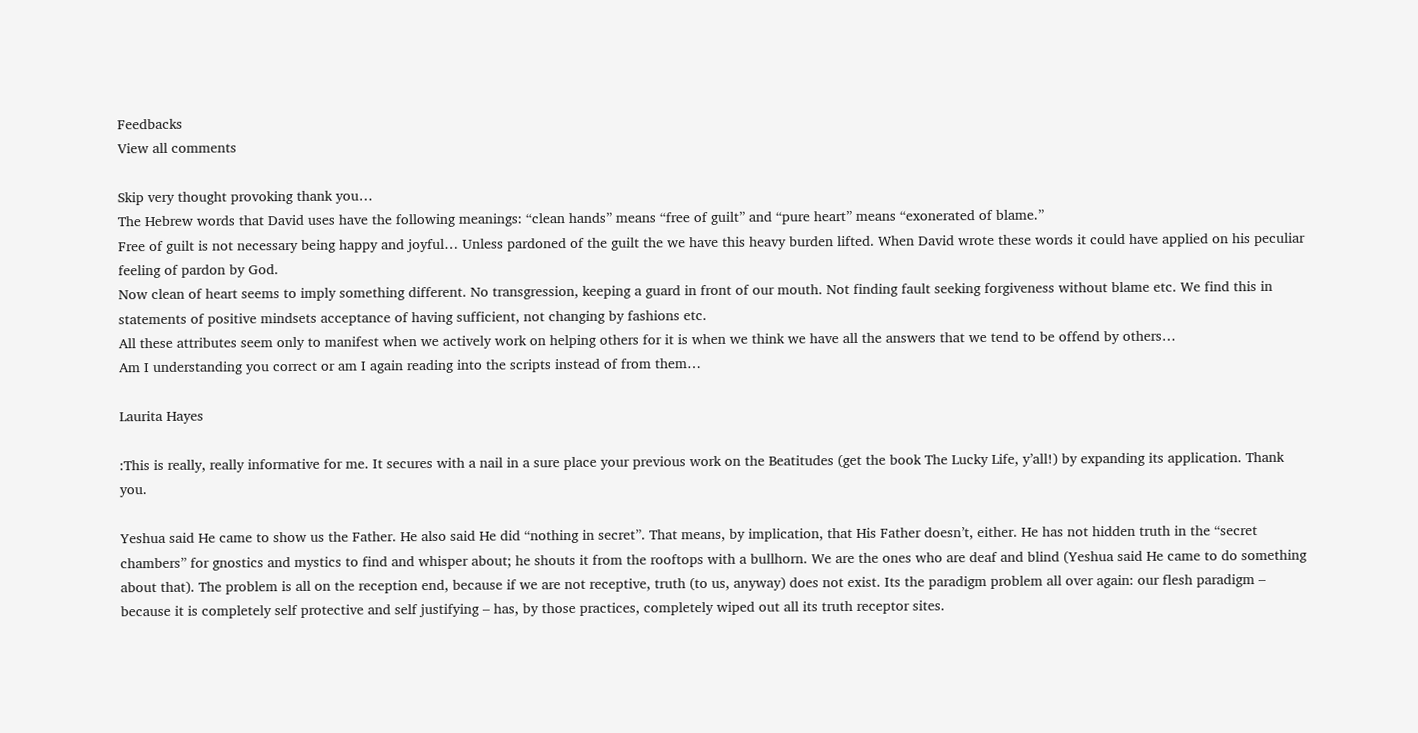Feedbacks
View all comments

Skip very thought provoking thank you…
The Hebrew words that David uses have the following meanings: “clean hands” means “free of guilt” and “pure heart” means “exonerated of blame.”
Free of guilt is not necessary being happy and joyful… Unless pardoned of the guilt the we have this heavy burden lifted. When David wrote these words it could have applied on his peculiar feeling of pardon by God.
Now clean of heart seems to imply something different. No transgression, keeping a guard in front of our mouth. Not finding fault seeking forgiveness without blame etc. We find this in statements of positive mindsets acceptance of having sufficient, not changing by fashions etc.
All these attributes seem only to manifest when we actively work on helping others for it is when we think we have all the answers that we tend to be offend by others…
Am I understanding you correct or am I again reading into the scripts instead of from them…

Laurita Hayes

:This is really, really informative for me. It secures with a nail in a sure place your previous work on the Beatitudes (get the book The Lucky Life, y’all!) by expanding its application. Thank you.

Yeshua said He came to show us the Father. He also said He did “nothing in secret”. That means, by implication, that His Father doesn’t, either. He has not hidden truth in the “secret chambers” for gnostics and mystics to find and whisper about; he shouts it from the rooftops with a bullhorn. We are the ones who are deaf and blind (Yeshua said He came to do something about that). The problem is all on the reception end, because if we are not receptive, truth (to us, anyway) does not exist. Its the paradigm problem all over again: our flesh paradigm – because it is completely self protective and self justifying – has, by those practices, completely wiped out all its truth receptor sites.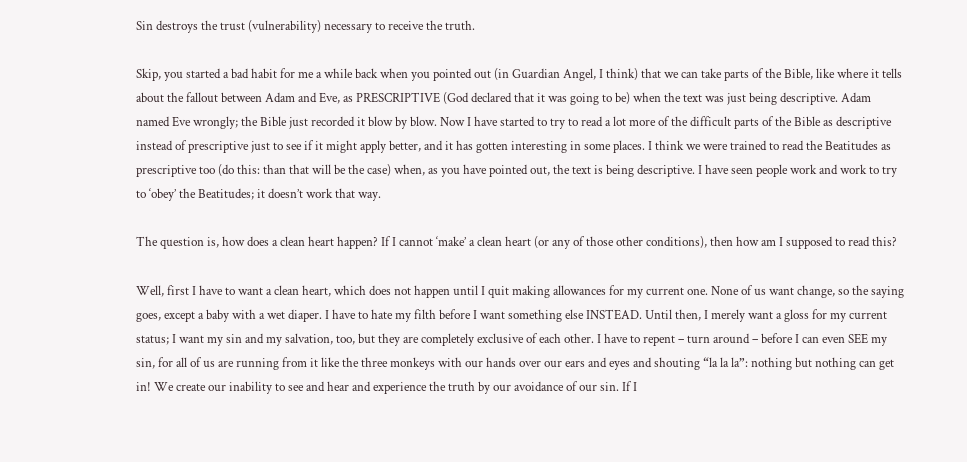Sin destroys the trust (vulnerability) necessary to receive the truth.

Skip, you started a bad habit for me a while back when you pointed out (in Guardian Angel, I think) that we can take parts of the Bible, like where it tells about the fallout between Adam and Eve, as PRESCRIPTIVE (God declared that it was going to be) when the text was just being descriptive. Adam named Eve wrongly; the Bible just recorded it blow by blow. Now I have started to try to read a lot more of the difficult parts of the Bible as descriptive instead of prescriptive just to see if it might apply better, and it has gotten interesting in some places. I think we were trained to read the Beatitudes as prescriptive too (do this: than that will be the case) when, as you have pointed out, the text is being descriptive. I have seen people work and work to try to ‘obey’ the Beatitudes; it doesn’t work that way.

The question is, how does a clean heart happen? If I cannot ‘make’ a clean heart (or any of those other conditions), then how am I supposed to read this?

Well, first I have to want a clean heart, which does not happen until I quit making allowances for my current one. None of us want change, so the saying goes, except a baby with a wet diaper. I have to hate my filth before I want something else INSTEAD. Until then, I merely want a gloss for my current status; I want my sin and my salvation, too, but they are completely exclusive of each other. I have to repent – turn around – before I can even SEE my sin, for all of us are running from it like the three monkeys with our hands over our ears and eyes and shouting “la la la”: nothing but nothing can get in! We create our inability to see and hear and experience the truth by our avoidance of our sin. If I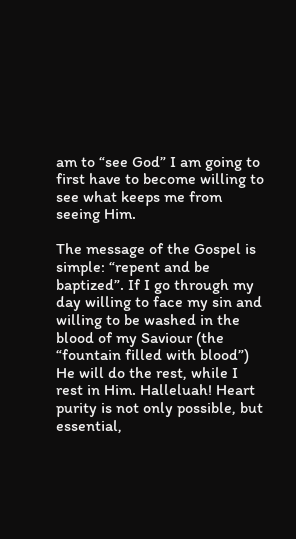am to “see God” I am going to first have to become willing to see what keeps me from seeing Him.

The message of the Gospel is simple: “repent and be baptized”. If I go through my day willing to face my sin and willing to be washed in the blood of my Saviour (the “fountain filled with blood”) He will do the rest, while I rest in Him. Halleluah! Heart purity is not only possible, but essential,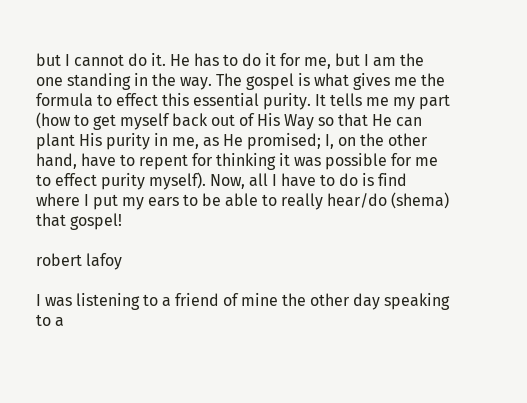but I cannot do it. He has to do it for me, but I am the one standing in the way. The gospel is what gives me the formula to effect this essential purity. It tells me my part (how to get myself back out of His Way so that He can plant His purity in me, as He promised; I, on the other hand, have to repent for thinking it was possible for me to effect purity myself). Now, all I have to do is find where I put my ears to be able to really hear/do (shema) that gospel!

robert lafoy

I was listening to a friend of mine the other day speaking to a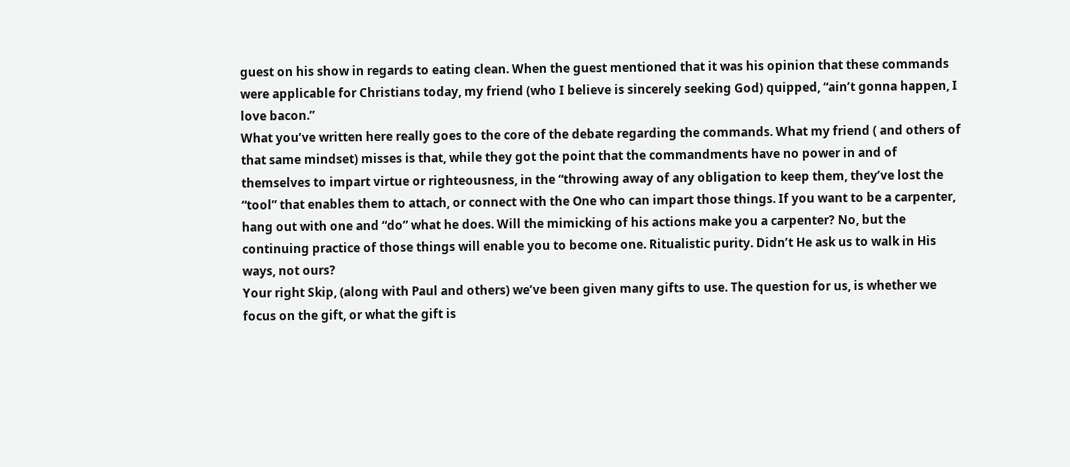guest on his show in regards to eating clean. When the guest mentioned that it was his opinion that these commands were applicable for Christians today, my friend (who I believe is sincerely seeking God) quipped, “ain’t gonna happen, I love bacon.”
What you’ve written here really goes to the core of the debate regarding the commands. What my friend ( and others of that same mindset) misses is that, while they got the point that the commandments have no power in and of themselves to impart virtue or righteousness, in the “throwing away of any obligation to keep them, they’ve lost the “tool” that enables them to attach, or connect with the One who can impart those things. If you want to be a carpenter, hang out with one and “do” what he does. Will the mimicking of his actions make you a carpenter? No, but the continuing practice of those things will enable you to become one. Ritualistic purity. Didn’t He ask us to walk in His ways, not ours?
Your right Skip, (along with Paul and others) we’ve been given many gifts to use. The question for us, is whether we focus on the gift, or what the gift is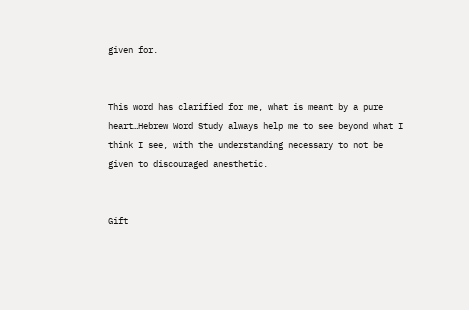given for.


This word has clarified for me, what is meant by a pure heart…Hebrew Word Study always help me to see beyond what I think I see, with the understanding necessary to not be given to discouraged anesthetic.


Gift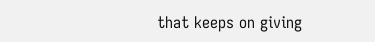that keeps on giving